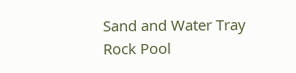Sand and Water Tray Rock Pool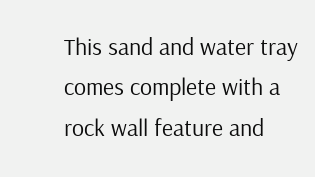This sand and water tray comes complete with a rock wall feature and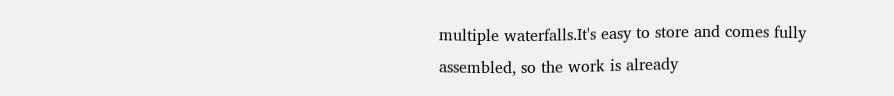multiple waterfalls.It's easy to store and comes fully assembled, so the work is already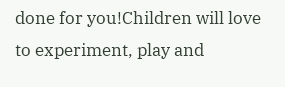done for you!Children will love to experiment, play and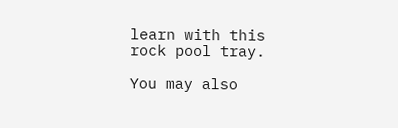learn with this rock pool tray.

You may also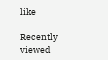like

Recently viewed